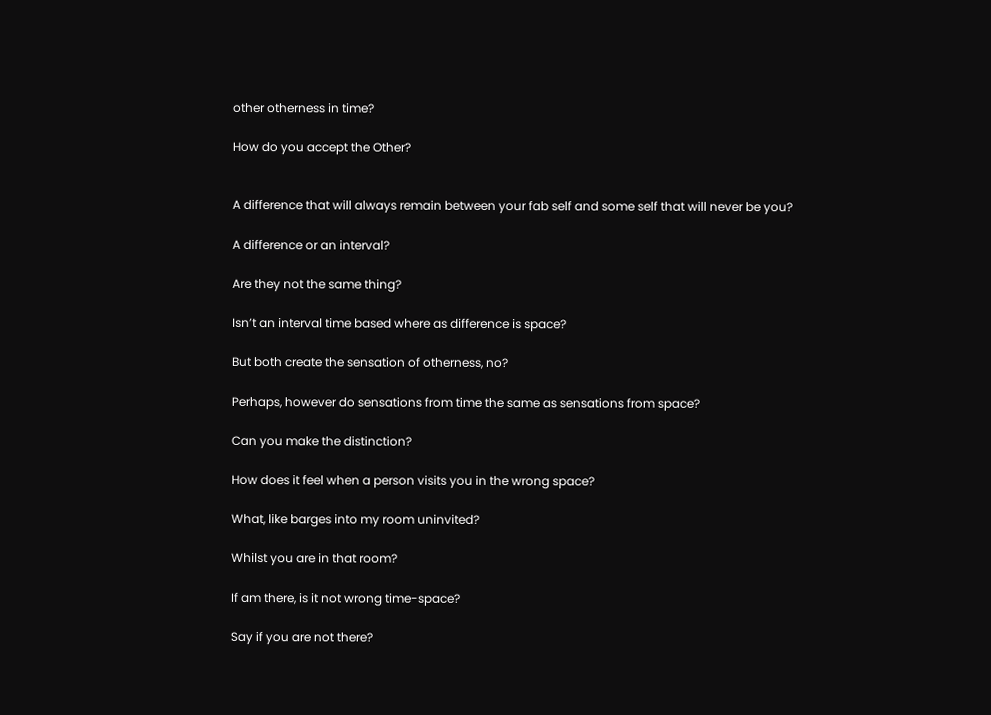other otherness in time?

How do you accept the Other?


A difference that will always remain between your fab self and some self that will never be you?

A difference or an interval?

Are they not the same thing?

Isn’t an interval time based where as difference is space?

But both create the sensation of otherness, no?

Perhaps, however do sensations from time the same as sensations from space?

Can you make the distinction?

How does it feel when a person visits you in the wrong space?

What, like barges into my room uninvited?

Whilst you are in that room?

If am there, is it not wrong time-space?

Say if you are not there?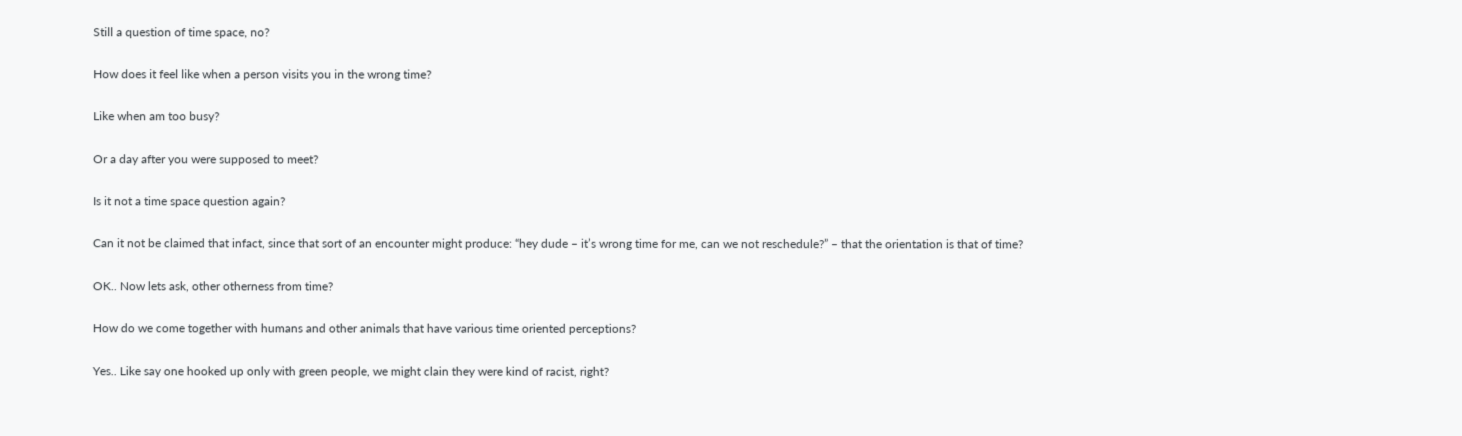Still a question of time space, no?

How does it feel like when a person visits you in the wrong time?

Like when am too busy?

Or a day after you were supposed to meet?

Is it not a time space question again?

Can it not be claimed that infact, since that sort of an encounter might produce: “hey dude – it’s wrong time for me, can we not reschedule?” – that the orientation is that of time?

OK.. Now lets ask, other otherness from time?

How do we come together with humans and other animals that have various time oriented perceptions?

Yes.. Like say one hooked up only with green people, we might clain they were kind of racist, right?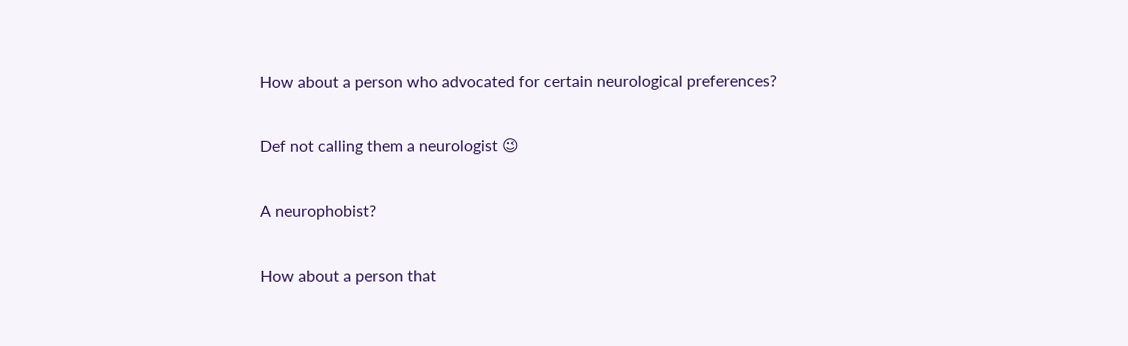How about a person who advocated for certain neurological preferences?

Def not calling them a neurologist 😉

A neurophobist?

How about a person that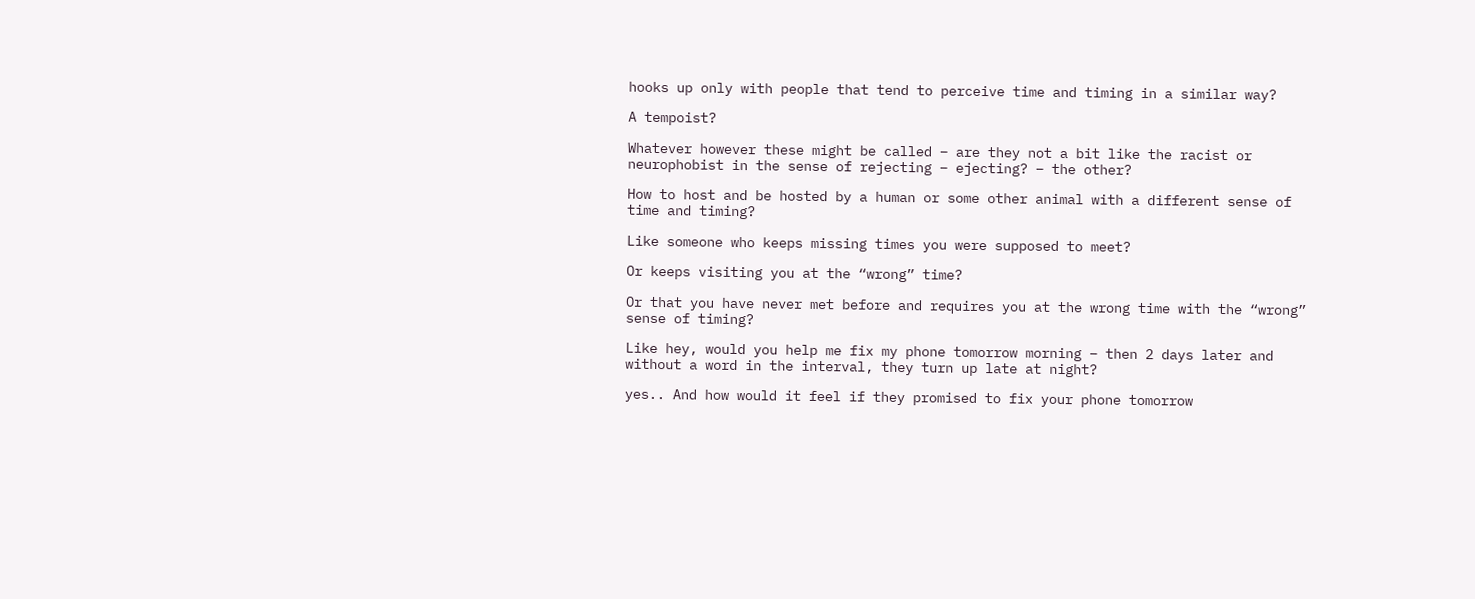hooks up only with people that tend to perceive time and timing in a similar way?

A tempoist?

Whatever however these might be called – are they not a bit like the racist or neurophobist in the sense of rejecting – ejecting? – the other?

How to host and be hosted by a human or some other animal with a different sense of time and timing?

Like someone who keeps missing times you were supposed to meet?

Or keeps visiting you at the “wrong” time?

Or that you have never met before and requires you at the wrong time with the “wrong” sense of timing?

Like hey, would you help me fix my phone tomorrow morning – then 2 days later and without a word in the interval, they turn up late at night?

yes.. And how would it feel if they promised to fix your phone tomorrow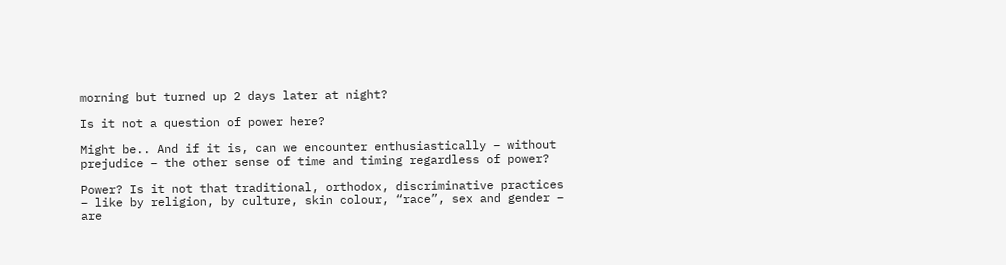morning but turned up 2 days later at night?

Is it not a question of power here?

Might be.. And if it is, can we encounter enthusiastically – without prejudice – the other sense of time and timing regardless of power?

Power? Is it not that traditional, orthodox, discriminative practices – like by religion, by culture, skin colour, “race”, sex and gender – are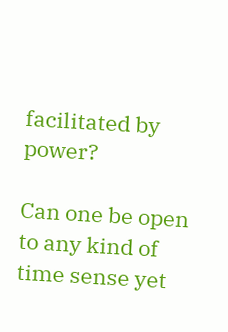facilitated by power?

Can one be open to any kind of time sense yet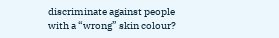discriminate against people with a “wrong” skin colour?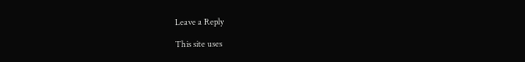Leave a Reply

This site uses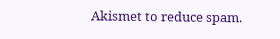Akismet to reduce spam.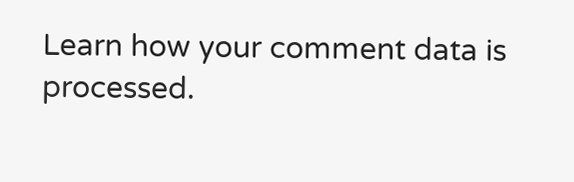Learn how your comment data is processed.